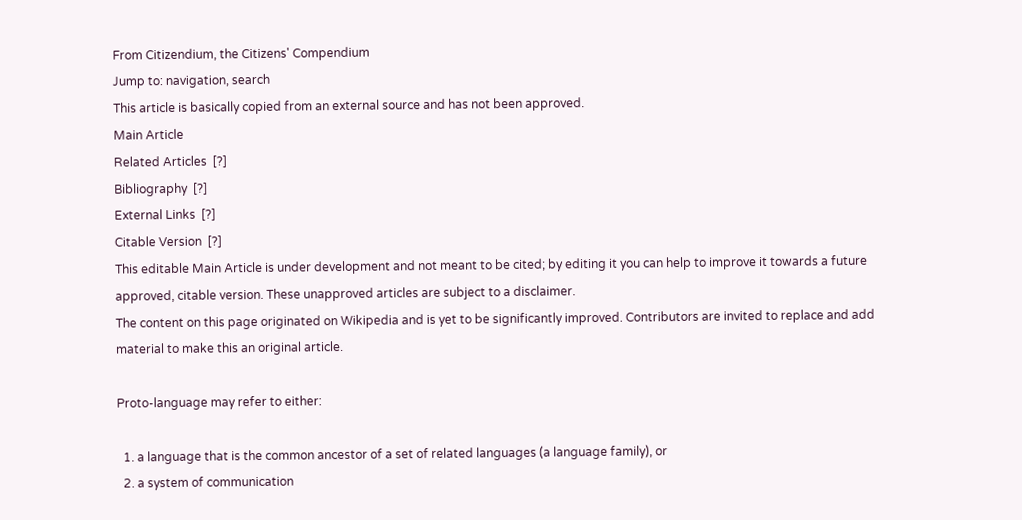From Citizendium, the Citizens' Compendium
Jump to: navigation, search
This article is basically copied from an external source and has not been approved.
Main Article
Related Articles  [?]
Bibliography  [?]
External Links  [?]
Citable Version  [?]
This editable Main Article is under development and not meant to be cited; by editing it you can help to improve it towards a future approved, citable version. These unapproved articles are subject to a disclaimer.
The content on this page originated on Wikipedia and is yet to be significantly improved. Contributors are invited to replace and add material to make this an original article.

Proto-language may refer to either:

  1. a language that is the common ancestor of a set of related languages (a language family), or
  2. a system of communication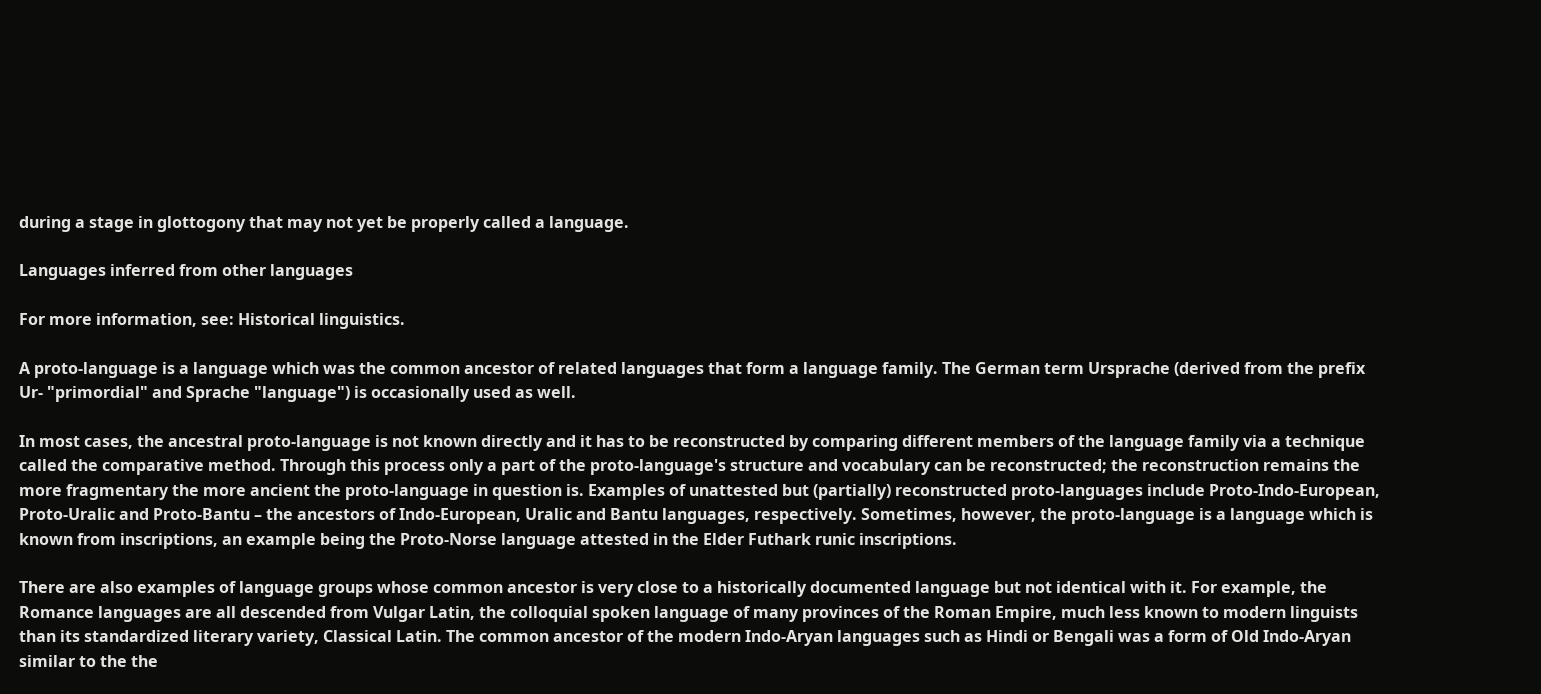during a stage in glottogony that may not yet be properly called a language.

Languages inferred from other languages

For more information, see: Historical linguistics.

A proto-language is a language which was the common ancestor of related languages that form a language family. The German term Ursprache (derived from the prefix Ur- "primordial" and Sprache "language") is occasionally used as well.

In most cases, the ancestral proto-language is not known directly and it has to be reconstructed by comparing different members of the language family via a technique called the comparative method. Through this process only a part of the proto-language's structure and vocabulary can be reconstructed; the reconstruction remains the more fragmentary the more ancient the proto-language in question is. Examples of unattested but (partially) reconstructed proto-languages include Proto-Indo-European, Proto-Uralic and Proto-Bantu – the ancestors of Indo-European, Uralic and Bantu languages, respectively. Sometimes, however, the proto-language is a language which is known from inscriptions, an example being the Proto-Norse language attested in the Elder Futhark runic inscriptions.

There are also examples of language groups whose common ancestor is very close to a historically documented language but not identical with it. For example, the Romance languages are all descended from Vulgar Latin, the colloquial spoken language of many provinces of the Roman Empire, much less known to modern linguists than its standardized literary variety, Classical Latin. The common ancestor of the modern Indo-Aryan languages such as Hindi or Bengali was a form of Old Indo-Aryan similar to the the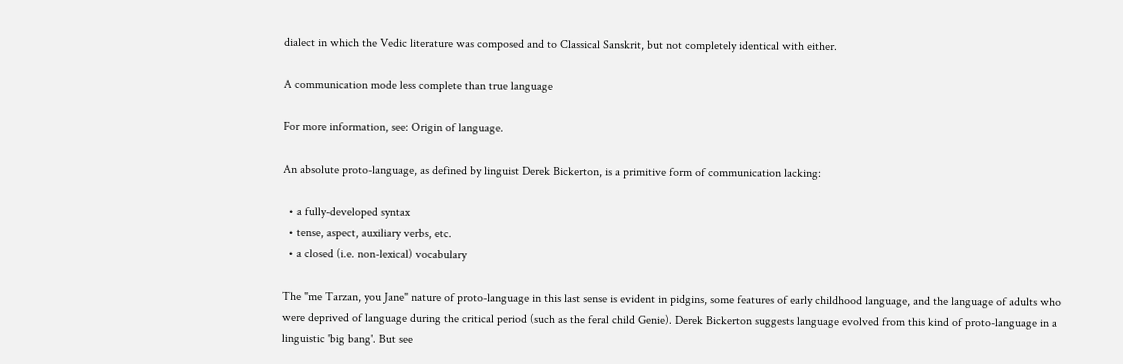dialect in which the Vedic literature was composed and to Classical Sanskrit, but not completely identical with either.

A communication mode less complete than true language

For more information, see: Origin of language.

An absolute proto-language, as defined by linguist Derek Bickerton, is a primitive form of communication lacking:

  • a fully-developed syntax
  • tense, aspect, auxiliary verbs, etc.
  • a closed (i.e. non-lexical) vocabulary

The "me Tarzan, you Jane" nature of proto-language in this last sense is evident in pidgins, some features of early childhood language, and the language of adults who were deprived of language during the critical period (such as the feral child Genie). Derek Bickerton suggests language evolved from this kind of proto-language in a linguistic 'big bang'. But see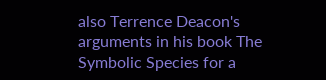also Terrence Deacon's arguments in his book The Symbolic Species for a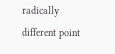radically different point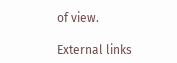of view.

External links